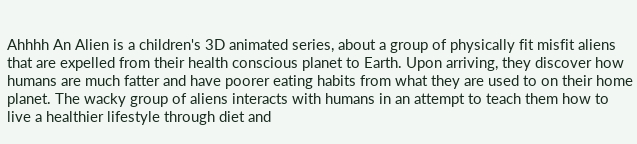Ahhhh An Alien is a children's 3D animated series, about a group of physically fit misfit aliens that are expelled from their health conscious planet to Earth. Upon arriving, they discover how humans are much fatter and have poorer eating habits from what they are used to on their home planet. The wacky group of aliens interacts with humans in an attempt to teach them how to live a healthier lifestyle through diet and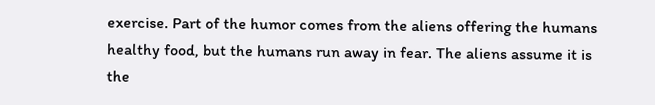exercise. Part of the humor comes from the aliens offering the humans healthy food, but the humans run away in fear. The aliens assume it is the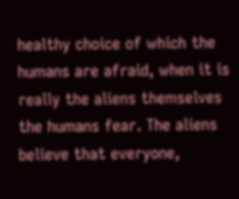healthy choice of which the humans are afraid, when it is really the aliens themselves the humans fear. The aliens believe that everyone,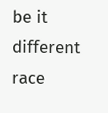be it different race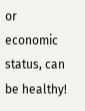or economic status, can be healthy!